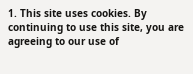1. This site uses cookies. By continuing to use this site, you are agreeing to our use of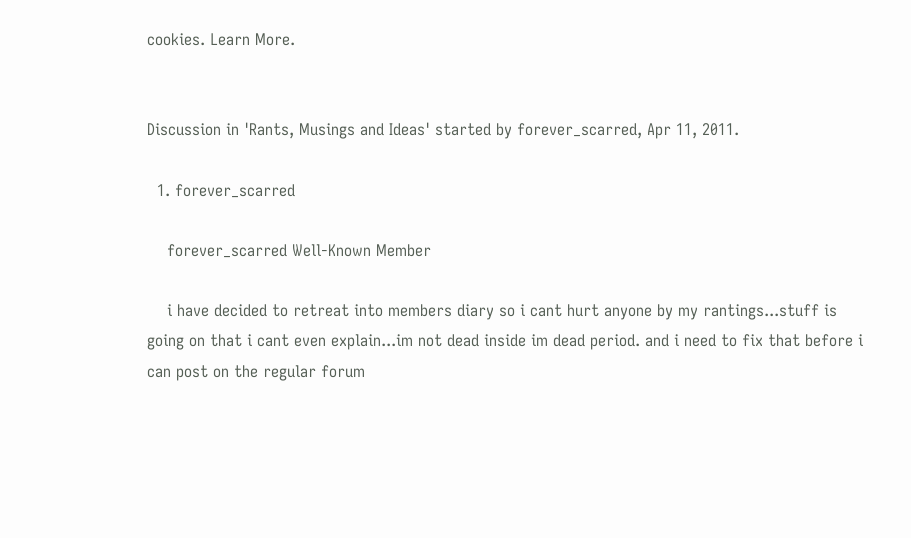cookies. Learn More.


Discussion in 'Rants, Musings and Ideas' started by forever_scarred, Apr 11, 2011.

  1. forever_scarred

    forever_scarred Well-Known Member

    i have decided to retreat into members diary so i cant hurt anyone by my rantings...stuff is going on that i cant even explain...im not dead inside im dead period. and i need to fix that before i can post on the regular forum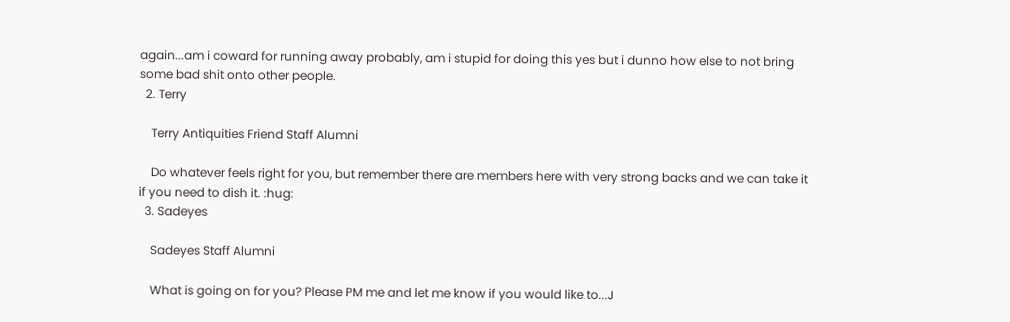again...am i coward for running away probably, am i stupid for doing this yes but i dunno how else to not bring some bad shit onto other people.
  2. Terry

    Terry Antiquities Friend Staff Alumni

    Do whatever feels right for you, but remember there are members here with very strong backs and we can take it if you need to dish it. :hug:
  3. Sadeyes

    Sadeyes Staff Alumni

    What is going on for you? Please PM me and let me know if you would like to...J